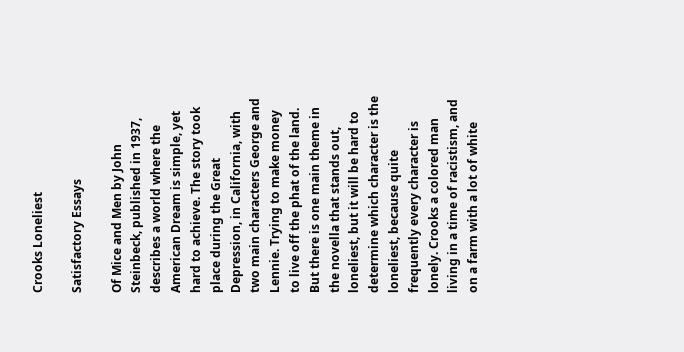Crooks Loneliest

Satisfactory Essays

Of Mice and Men by John Steinbeck, published in 1937, describes a world where the American Dream is simple, yet hard to achieve. The story took place during the Great Depression, in California, with two main characters George and Lennie. Trying to make money to live off the phat of the land. But there is one main theme in the novella that stands out, loneliest, but it will be hard to determine which character is the loneliest, because quite frequently every character is lonely. Crooks a colored man living in a time of racistism, and on a farm with a lot of white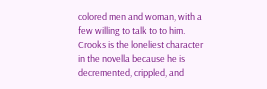colored men and woman, with a few willing to talk to to him. Crooks is the loneliest character in the novella because he is decremented, crippled, and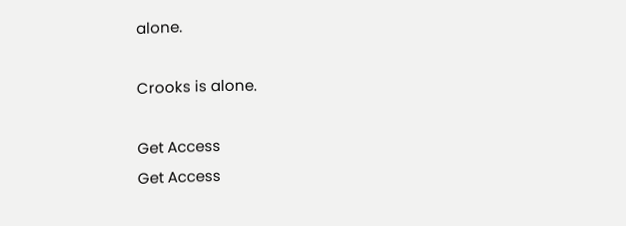alone.

Crooks is alone.

Get Access
Get Access